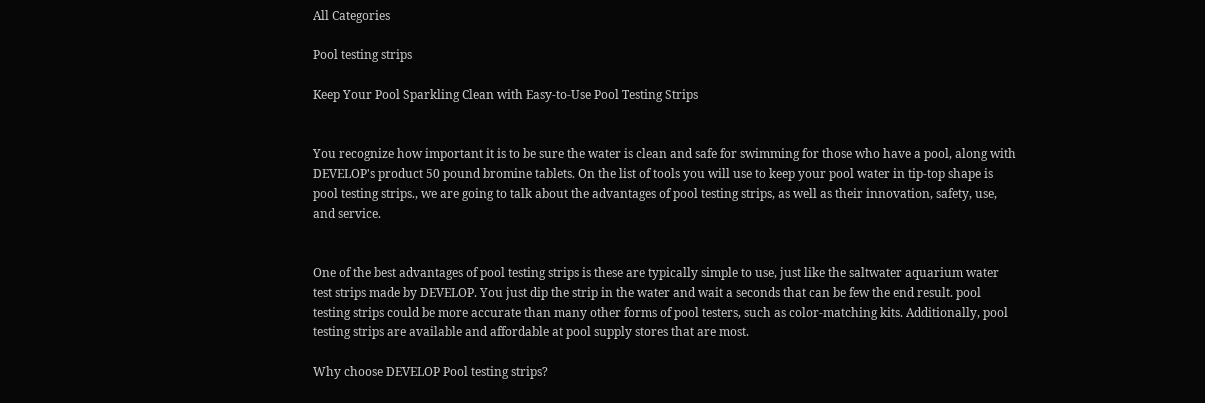All Categories

Pool testing strips

Keep Your Pool Sparkling Clean with Easy-to-Use Pool Testing Strips


You recognize how important it is to be sure the water is clean and safe for swimming for those who have a pool, along with DEVELOP's product 50 pound bromine tablets. On the list of tools you will use to keep your pool water in tip-top shape is pool testing strips., we are going to talk about the advantages of pool testing strips, as well as their innovation, safety, use, and service.


One of the best advantages of pool testing strips is these are typically simple to use, just like the saltwater aquarium water test strips made by DEVELOP. You just dip the strip in the water and wait a seconds that can be few the end result. pool testing strips could be more accurate than many other forms of pool testers, such as color-matching kits. Additionally, pool testing strips are available and affordable at pool supply stores that are most.

Why choose DEVELOP Pool testing strips?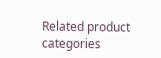Related product categories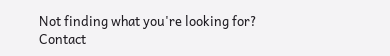Not finding what you're looking for?
Contact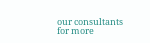our consultants for more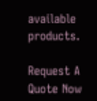available products.

Request A Quote Now